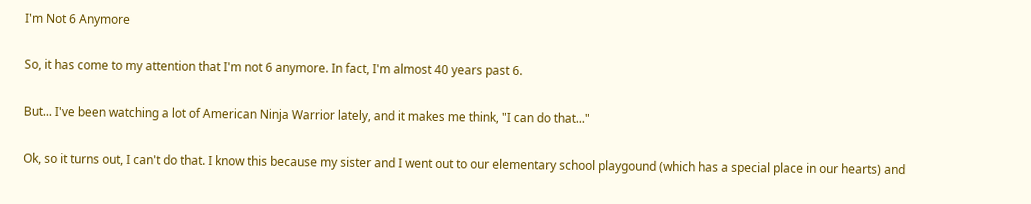I'm Not 6 Anymore

So, it has come to my attention that I'm not 6 anymore. In fact, I'm almost 40 years past 6.

But... I've been watching a lot of American Ninja Warrior lately, and it makes me think, "I can do that..."

Ok, so it turns out, I can't do that. I know this because my sister and I went out to our elementary school playgound (which has a special place in our hearts) and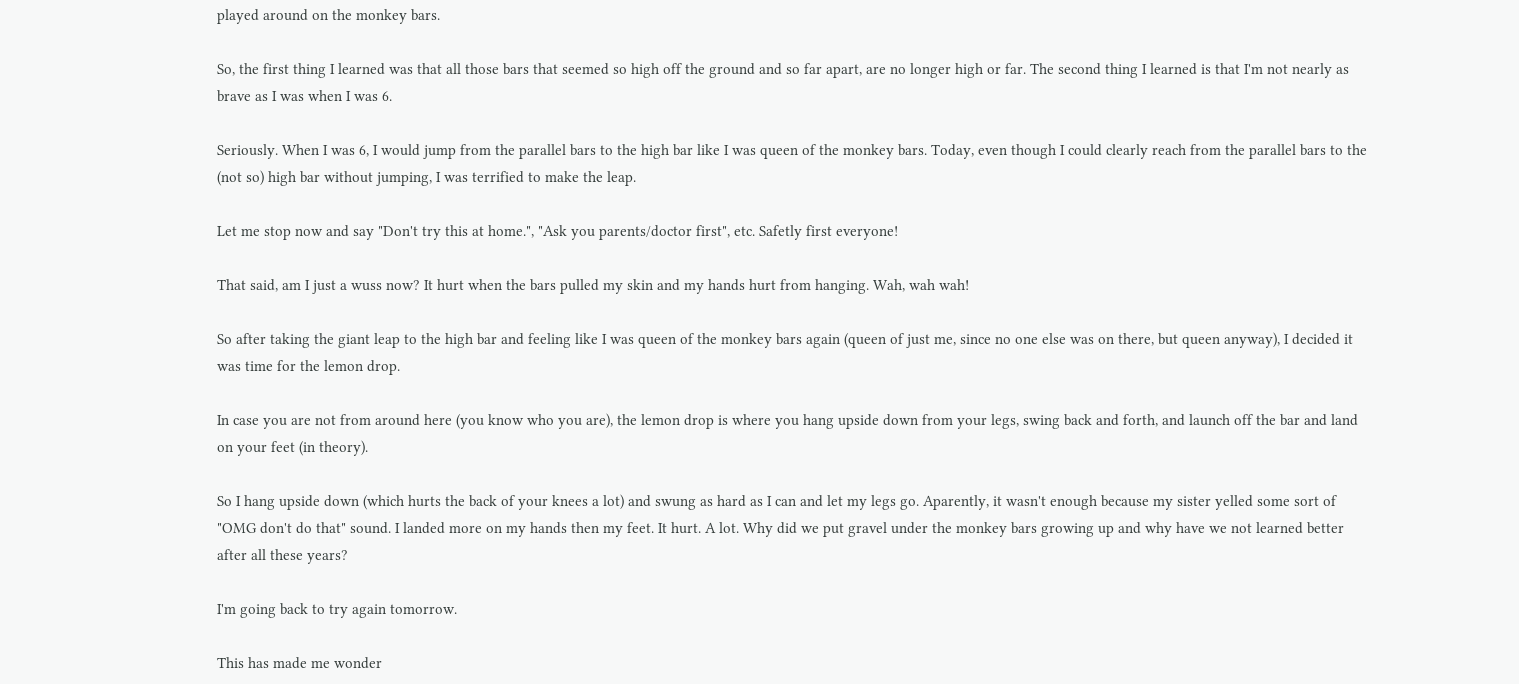played around on the monkey bars.

So, the first thing I learned was that all those bars that seemed so high off the ground and so far apart, are no longer high or far. The second thing I learned is that I'm not nearly as brave as I was when I was 6.

Seriously. When I was 6, I would jump from the parallel bars to the high bar like I was queen of the monkey bars. Today, even though I could clearly reach from the parallel bars to the (not so) high bar without jumping, I was terrified to make the leap.

Let me stop now and say "Don't try this at home.", "Ask you parents/doctor first", etc. Safetly first everyone!

That said, am I just a wuss now? It hurt when the bars pulled my skin and my hands hurt from hanging. Wah, wah wah!

So after taking the giant leap to the high bar and feeling like I was queen of the monkey bars again (queen of just me, since no one else was on there, but queen anyway), I decided it was time for the lemon drop.

In case you are not from around here (you know who you are), the lemon drop is where you hang upside down from your legs, swing back and forth, and launch off the bar and land on your feet (in theory).

So I hang upside down (which hurts the back of your knees a lot) and swung as hard as I can and let my legs go. Aparently, it wasn't enough because my sister yelled some sort of "OMG don't do that" sound. I landed more on my hands then my feet. It hurt. A lot. Why did we put gravel under the monkey bars growing up and why have we not learned better after all these years?

I'm going back to try again tomorrow.

This has made me wonder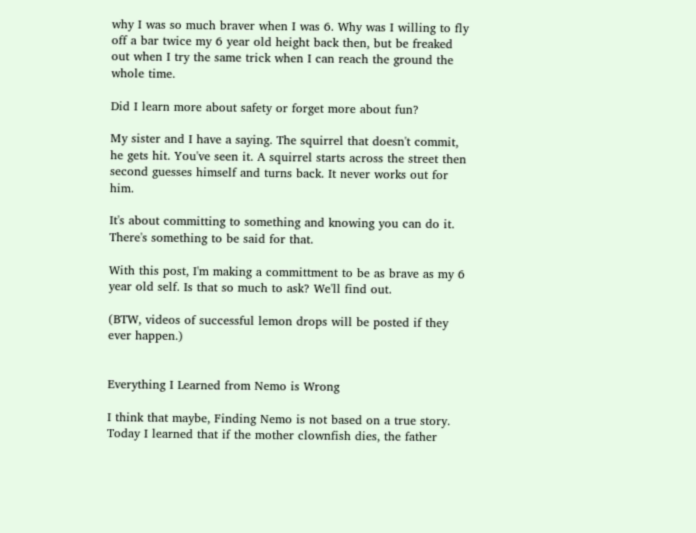why I was so much braver when I was 6. Why was I willing to fly off a bar twice my 6 year old height back then, but be freaked out when I try the same trick when I can reach the ground the whole time.

Did I learn more about safety or forget more about fun?

My sister and I have a saying. The squirrel that doesn't commit, he gets hit. You've seen it. A squirrel starts across the street then second guesses himself and turns back. It never works out for him.

It's about committing to something and knowing you can do it. There's something to be said for that.

With this post, I'm making a committment to be as brave as my 6 year old self. Is that so much to ask? We'll find out.

(BTW, videos of successful lemon drops will be posted if they ever happen.)


Everything I Learned from Nemo is Wrong

I think that maybe, Finding Nemo is not based on a true story. Today I learned that if the mother clownfish dies, the father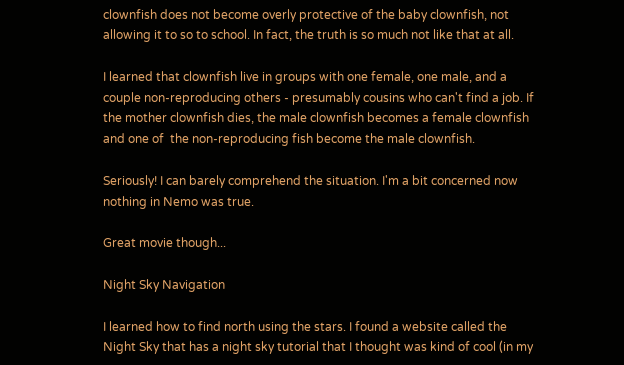clownfish does not become overly protective of the baby clownfish, not allowing it to so to school. In fact, the truth is so much not like that at all.

I learned that clownfish live in groups with one female, one male, and a couple non-reproducing others - presumably cousins who can't find a job. If the mother clownfish dies, the male clownfish becomes a female clownfish and one of  the non-reproducing fish become the male clownfish.

Seriously! I can barely comprehend the situation. I'm a bit concerned now nothing in Nemo was true.

Great movie though...

Night Sky Navigation

I learned how to find north using the stars. I found a website called the Night Sky that has a night sky tutorial that I thought was kind of cool (in my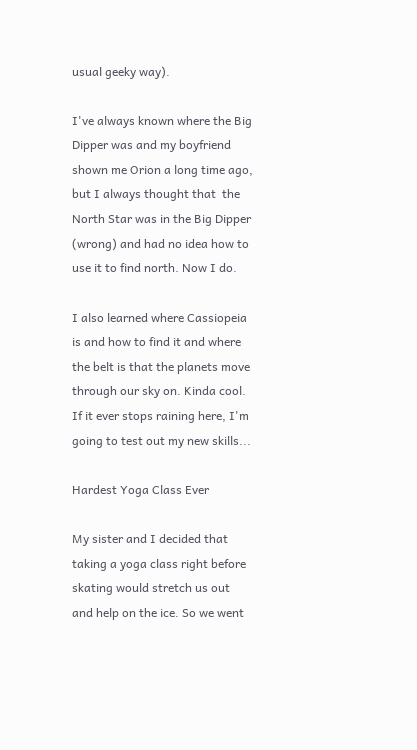usual geeky way).

I've always known where the Big Dipper was and my boyfriend shown me Orion a long time ago, but I always thought that  the North Star was in the Big Dipper (wrong) and had no idea how to use it to find north. Now I do.

I also learned where Cassiopeia is and how to find it and where the belt is that the planets move through our sky on. Kinda cool. If it ever stops raining here, I'm going to test out my new skills...

Hardest Yoga Class Ever

My sister and I decided that taking a yoga class right before skating would stretch us out and help on the ice. So we went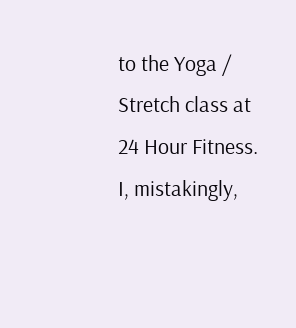to the Yoga / Stretch class at 24 Hour Fitness. I, mistakingly,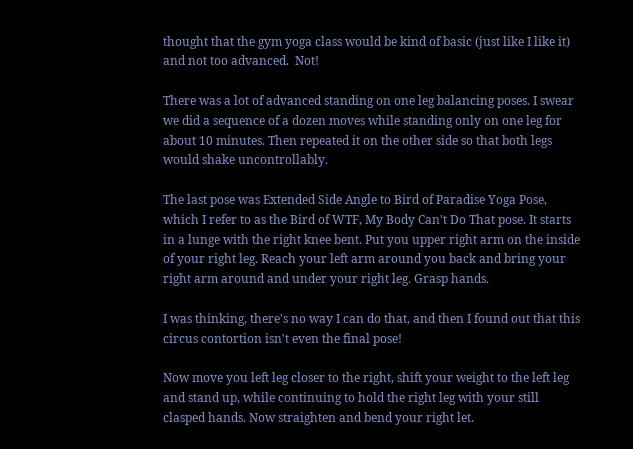thought that the gym yoga class would be kind of basic (just like I like it) and not too advanced.  Not!

There was a lot of advanced standing on one leg balancing poses. I swear we did a sequence of a dozen moves while standing only on one leg for about 10 minutes. Then repeated it on the other side so that both legs would shake uncontrollably.

The last pose was Extended Side Angle to Bird of Paradise Yoga Pose, which I refer to as the Bird of WTF, My Body Can't Do That pose. It starts in a lunge with the right knee bent. Put you upper right arm on the inside of your right leg. Reach your left arm around you back and bring your right arm around and under your right leg. Grasp hands.

I was thinking, there's no way I can do that, and then I found out that this circus contortion isn't even the final pose!

Now move you left leg closer to the right, shift your weight to the left leg and stand up, while continuing to hold the right leg with your still clasped hands. Now straighten and bend your right let.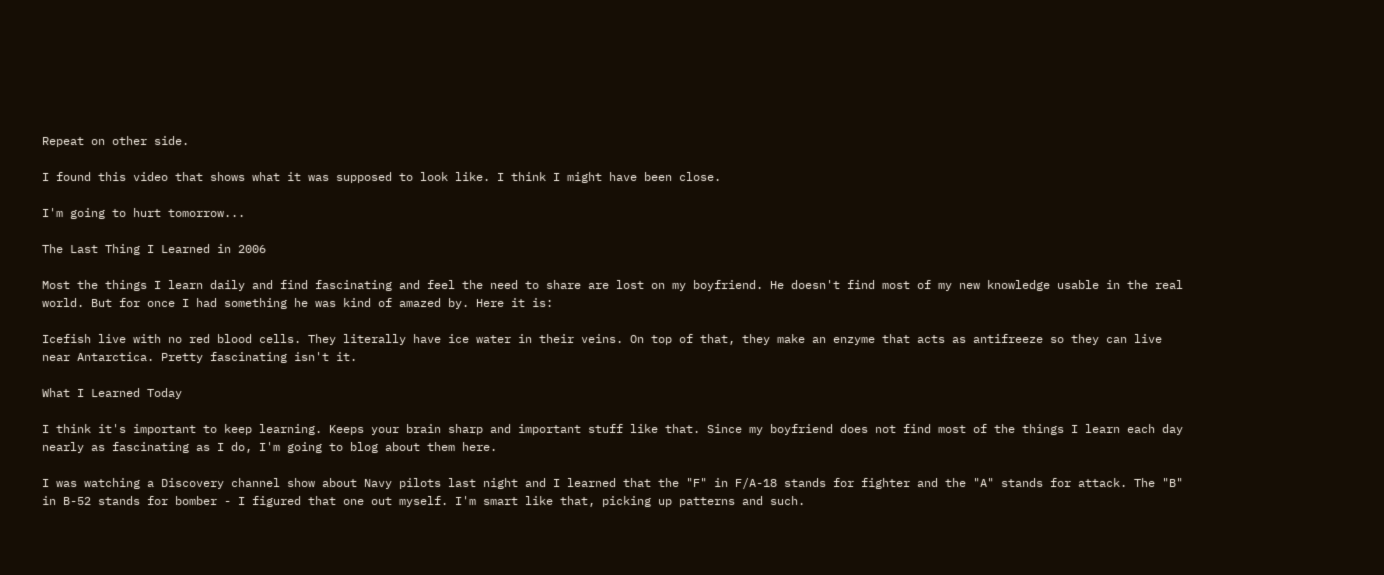Repeat on other side.

I found this video that shows what it was supposed to look like. I think I might have been close.

I'm going to hurt tomorrow...

The Last Thing I Learned in 2006

Most the things I learn daily and find fascinating and feel the need to share are lost on my boyfriend. He doesn't find most of my new knowledge usable in the real world. But for once I had something he was kind of amazed by. Here it is:

Icefish live with no red blood cells. They literally have ice water in their veins. On top of that, they make an enzyme that acts as antifreeze so they can live near Antarctica. Pretty fascinating isn't it.

What I Learned Today

I think it's important to keep learning. Keeps your brain sharp and important stuff like that. Since my boyfriend does not find most of the things I learn each day nearly as fascinating as I do, I'm going to blog about them here.

I was watching a Discovery channel show about Navy pilots last night and I learned that the "F" in F/A-18 stands for fighter and the "A" stands for attack. The "B" in B-52 stands for bomber - I figured that one out myself. I'm smart like that, picking up patterns and such.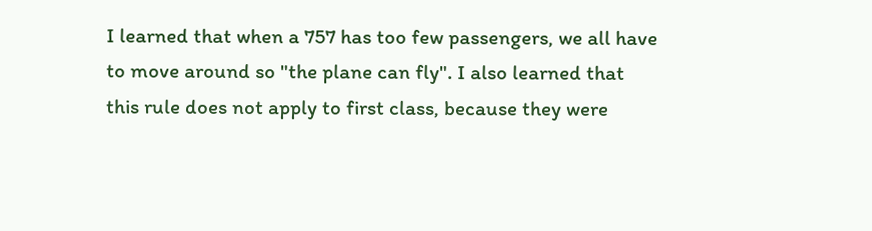I learned that when a 757 has too few passengers, we all have to move around so "the plane can fly". I also learned that this rule does not apply to first class, because they were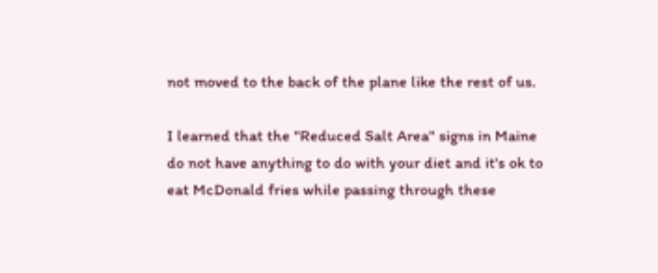not moved to the back of the plane like the rest of us.

I learned that the "Reduced Salt Area" signs in Maine do not have anything to do with your diet and it's ok to eat McDonald fries while passing through these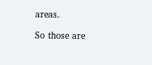areas.

So those are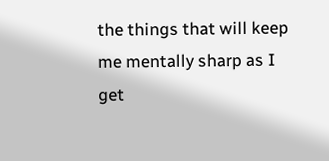the things that will keep me mentally sharp as I get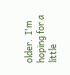older.  I'm hoping for a little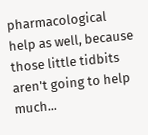pharmacological help as well, because those little tidbits aren't going to help much...